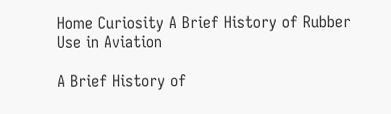Home Curiosity A Brief History of Rubber Use in Aviation

A Brief History of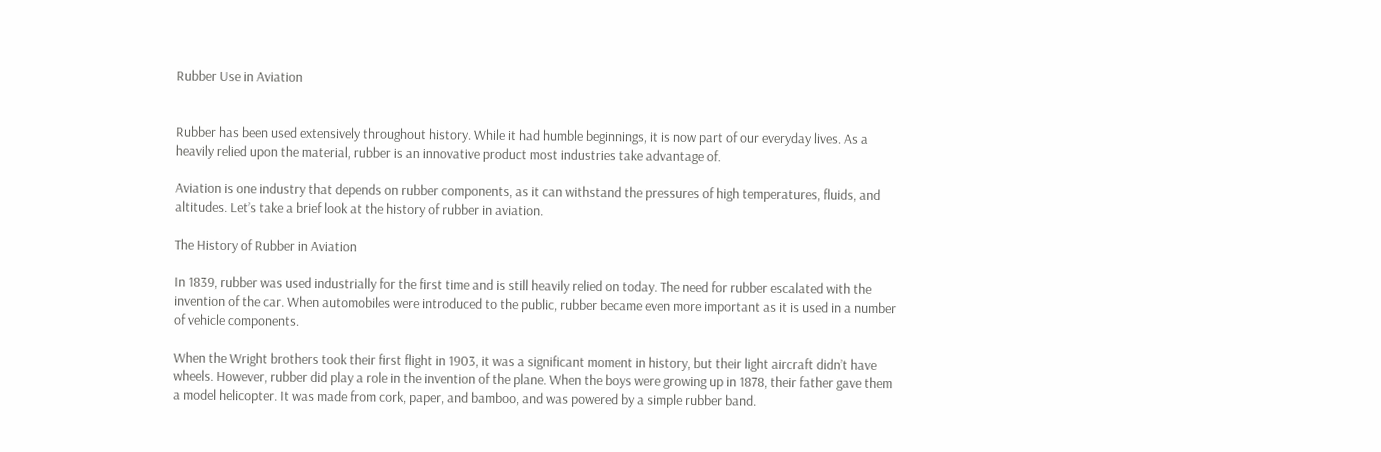Rubber Use in Aviation


Rubber has been used extensively throughout history. While it had humble beginnings, it is now part of our everyday lives. As a heavily relied upon the material, rubber is an innovative product most industries take advantage of.

Aviation is one industry that depends on rubber components, as it can withstand the pressures of high temperatures, fluids, and altitudes. Let’s take a brief look at the history of rubber in aviation.

The History of Rubber in Aviation

In 1839, rubber was used industrially for the first time and is still heavily relied on today. The need for rubber escalated with the invention of the car. When automobiles were introduced to the public, rubber became even more important as it is used in a number of vehicle components.

When the Wright brothers took their first flight in 1903, it was a significant moment in history, but their light aircraft didn’t have wheels. However, rubber did play a role in the invention of the plane. When the boys were growing up in 1878, their father gave them a model helicopter. It was made from cork, paper, and bamboo, and was powered by a simple rubber band.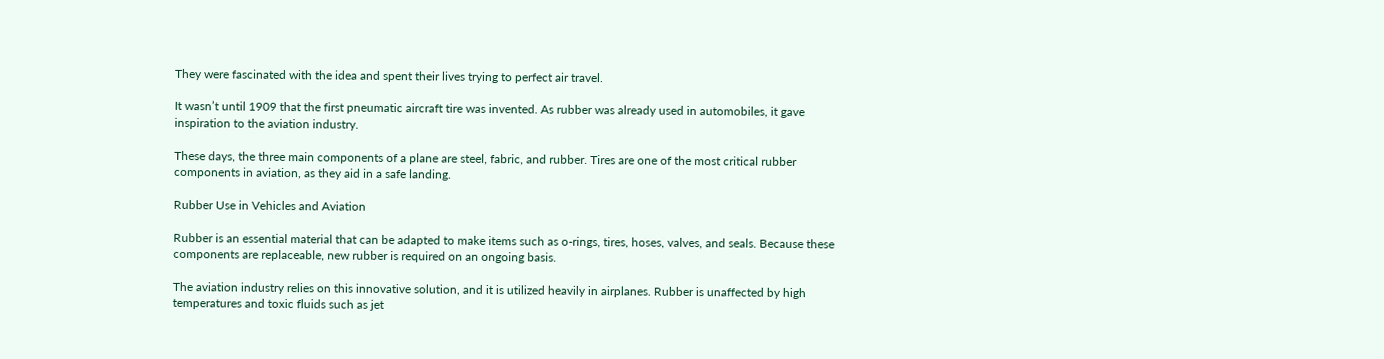They were fascinated with the idea and spent their lives trying to perfect air travel.

It wasn’t until 1909 that the first pneumatic aircraft tire was invented. As rubber was already used in automobiles, it gave inspiration to the aviation industry.

These days, the three main components of a plane are steel, fabric, and rubber. Tires are one of the most critical rubber components in aviation, as they aid in a safe landing.

Rubber Use in Vehicles and Aviation

Rubber is an essential material that can be adapted to make items such as o-rings, tires, hoses, valves, and seals. Because these components are replaceable, new rubber is required on an ongoing basis.

The aviation industry relies on this innovative solution, and it is utilized heavily in airplanes. Rubber is unaffected by high temperatures and toxic fluids such as jet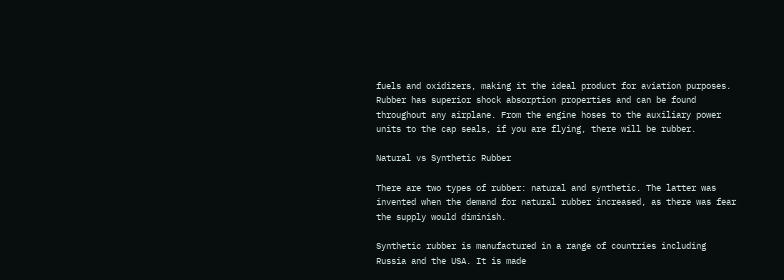fuels and oxidizers, making it the ideal product for aviation purposes. Rubber has superior shock absorption properties and can be found throughout any airplane. From the engine hoses to the auxiliary power units to the cap seals, if you are flying, there will be rubber.

Natural vs Synthetic Rubber

There are two types of rubber: natural and synthetic. The latter was invented when the demand for natural rubber increased, as there was fear the supply would diminish.

Synthetic rubber is manufactured in a range of countries including Russia and the USA. It is made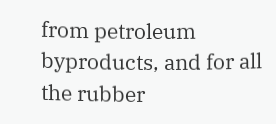from petroleum byproducts, and for all the rubber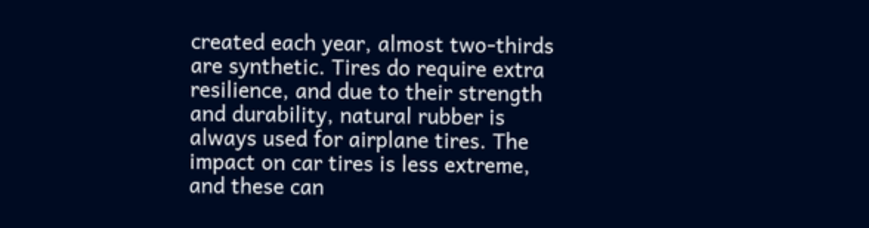created each year, almost two-thirds are synthetic. Tires do require extra resilience, and due to their strength and durability, natural rubber is always used for airplane tires. The impact on car tires is less extreme, and these can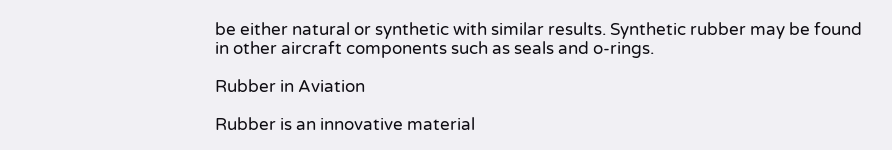be either natural or synthetic with similar results. Synthetic rubber may be found in other aircraft components such as seals and o-rings.

Rubber in Aviation

Rubber is an innovative material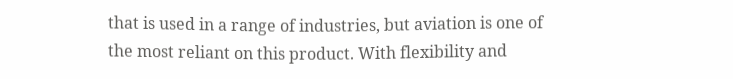that is used in a range of industries, but aviation is one of the most reliant on this product. With flexibility and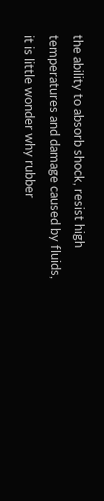the ability to absorb shock, resist high temperatures and damage caused by fluids, it is little wonder why rubber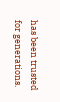has been trusted for generations.